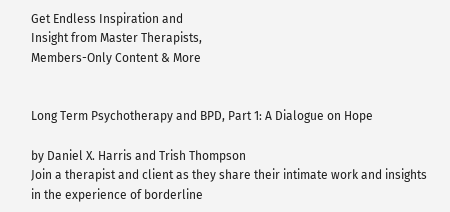Get Endless Inspiration and
Insight from Master Therapists,
Members-Only Content & More


Long Term Psychotherapy and BPD, Part 1: A Dialogue on Hope

by Daniel X. Harris and Trish Thompson
Join a therapist and client as they share their intimate work and insights in the experience of borderline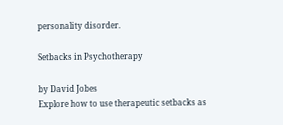personality disorder.

Setbacks in Psychotherapy

by David Jobes
Explore how to use therapeutic setbacks as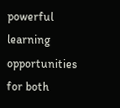powerful learning opportunities for both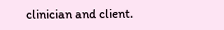clinician and client.